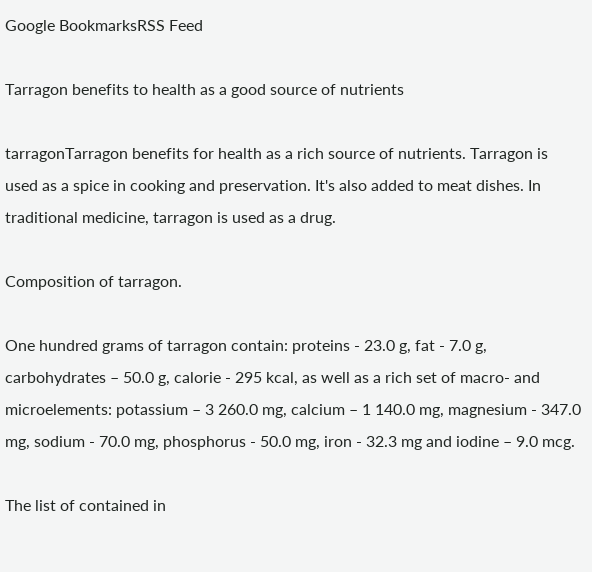Google BookmarksRSS Feed

Tarragon benefits to health as a good source of nutrients

tarragonTarragon benefits for health as a rich source of nutrients. Tarragon is used as a spice in cooking and preservation. It's also added to meat dishes. In traditional medicine, tarragon is used as a drug.

Composition of tarragon.

One hundred grams of tarragon contain: proteins - 23.0 g, fat - 7.0 g, carbohydrates – 50.0 g, calorie - 295 kcal, as well as a rich set of macro- and microelements: potassium – 3 260.0 mg, calcium – 1 140.0 mg, magnesium - 347.0 mg, sodium - 70.0 mg, phosphorus - 50.0 mg, iron - 32.3 mg and iodine – 9.0 mcg.

The list of contained in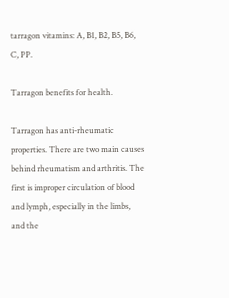tarragon vitamins: A, B1, B2, B5, B6, C, PP.

Tarragon benefits for health.

Tarragon has anti-rheumatic properties. There are two main causes behind rheumatism and arthritis. The first is improper circulation of blood and lymph, especially in the limbs, and the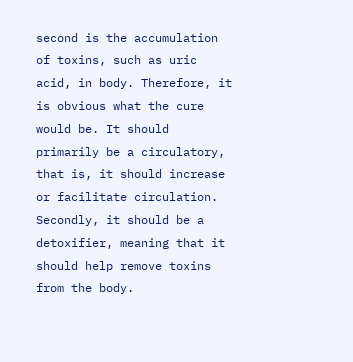second is the accumulation of toxins, such as uric acid, in body. Therefore, it is obvious what the cure would be. It should primarily be a circulatory, that is, it should increase or facilitate circulation.  Secondly, it should be a detoxifier, meaning that it should help remove toxins from the body.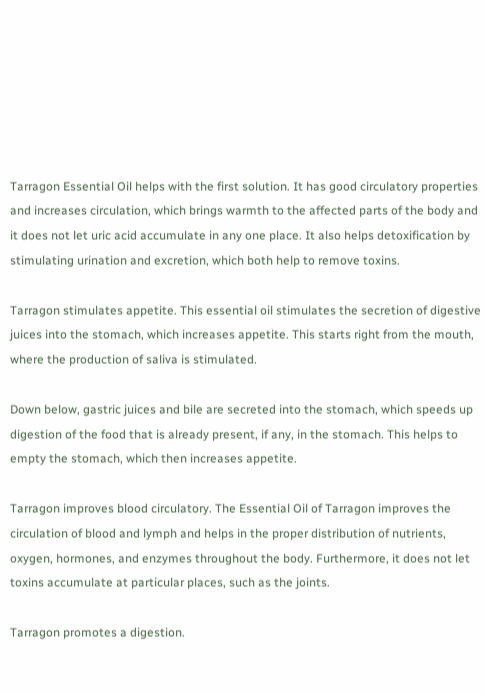Tarragon Essential Oil helps with the first solution. It has good circulatory properties and increases circulation, which brings warmth to the affected parts of the body and it does not let uric acid accumulate in any one place. It also helps detoxification by stimulating urination and excretion, which both help to remove toxins.

Tarragon stimulates appetite. This essential oil stimulates the secretion of digestive juices into the stomach, which increases appetite. This starts right from the mouth, where the production of saliva is stimulated.

Down below, gastric juices and bile are secreted into the stomach, which speeds up digestion of the food that is already present, if any, in the stomach. This helps to empty the stomach, which then increases appetite.

Tarragon improves blood circulatory. The Essential Oil of Tarragon improves the circulation of blood and lymph and helps in the proper distribution of nutrients, oxygen, hormones, and enzymes throughout the body. Furthermore, it does not let toxins accumulate at particular places, such as the joints.

Tarragon promotes a digestion.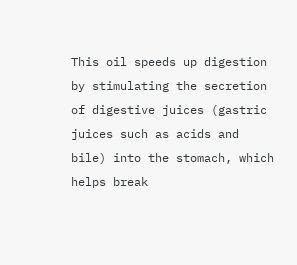This oil speeds up digestion by stimulating the secretion of digestive juices (gastric juices such as acids and bile) into the stomach, which helps break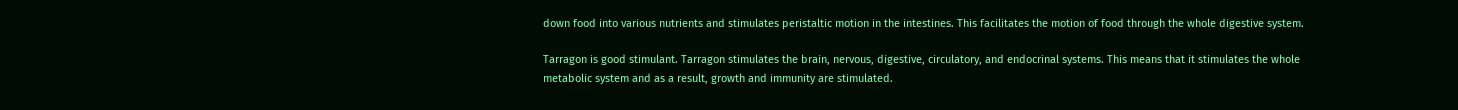down food into various nutrients and stimulates peristaltic motion in the intestines. This facilitates the motion of food through the whole digestive system.

Tarragon is good stimulant. Tarragon stimulates the brain, nervous, digestive, circulatory, and endocrinal systems. This means that it stimulates the whole metabolic system and as a result, growth and immunity are stimulated.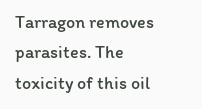Tarragon removes parasites. The toxicity of this oil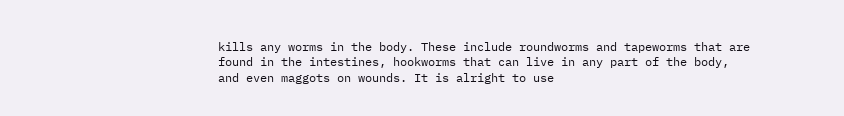kills any worms in the body. These include roundworms and tapeworms that are found in the intestines, hookworms that can live in any part of the body, and even maggots on wounds. It is alright to use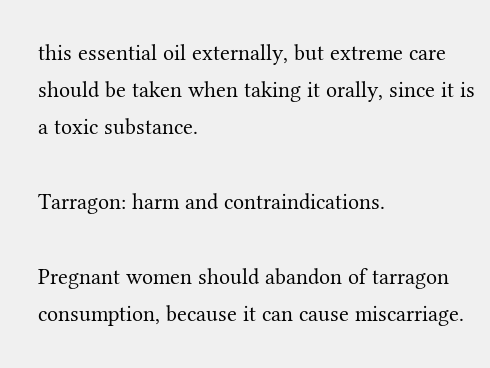this essential oil externally, but extreme care should be taken when taking it orally, since it is a toxic substance.

Tarragon: harm and contraindications.

Pregnant women should abandon of tarragon consumption, because it can cause miscarriage.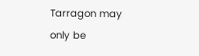Tarragon may only be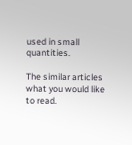used in small quantities.

The similar articles what you would like to read.